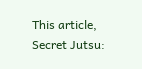This article, Secret Jutsu: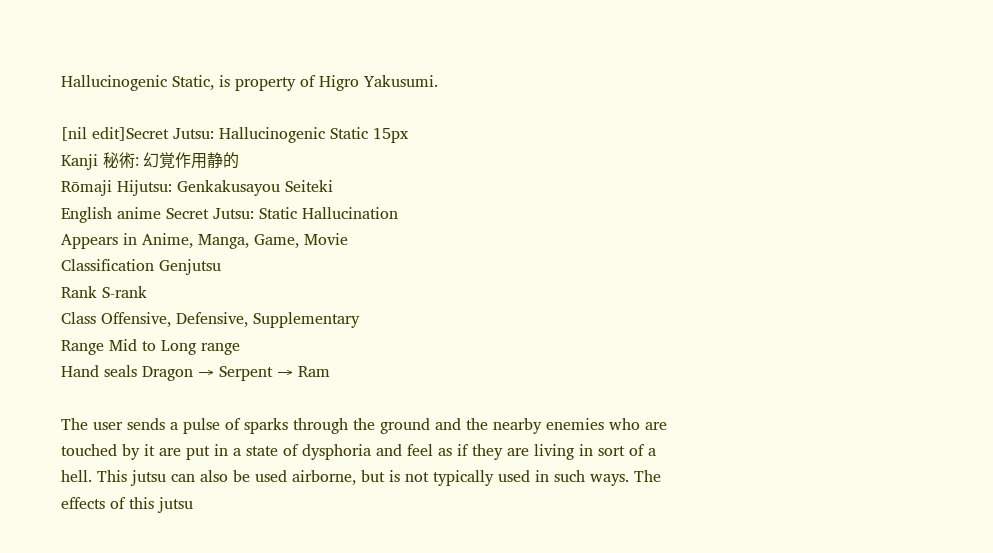Hallucinogenic Static, is property of Higro Yakusumi.

[nil edit]Secret Jutsu: Hallucinogenic Static 15px
Kanji 秘術: 幻覚作用静的
Rōmaji Hijutsu: Genkakusayou Seiteki
English anime Secret Jutsu: Static Hallucination
Appears in Anime, Manga, Game, Movie
Classification Genjutsu
Rank S-rank
Class Offensive, Defensive, Supplementary
Range Mid to Long range
Hand seals Dragon → Serpent → Ram

The user sends a pulse of sparks through the ground and the nearby enemies who are touched by it are put in a state of dysphoria and feel as if they are living in sort of a hell. This jutsu can also be used airborne, but is not typically used in such ways. The effects of this jutsu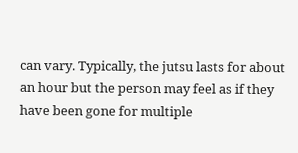can vary. Typically, the jutsu lasts for about an hour but the person may feel as if they have been gone for multiple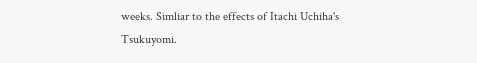weeks. Simliar to the effects of Itachi Uchiha's Tsukuyomi.